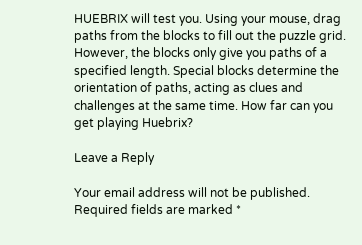HUEBRIX will test you. Using your mouse, drag paths from the blocks to fill out the puzzle grid. However, the blocks only give you paths of a specified length. Special blocks determine the orientation of paths, acting as clues and challenges at the same time. How far can you get playing Huebrix?

Leave a Reply

Your email address will not be published. Required fields are marked *